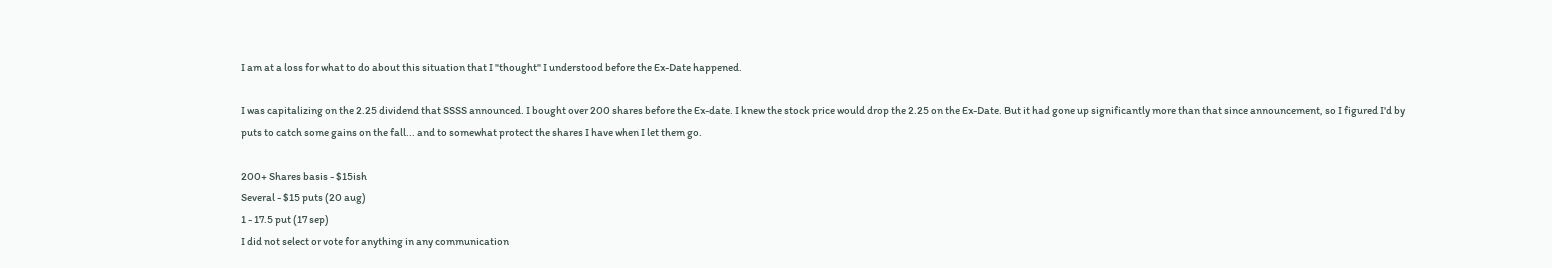I am at a loss for what to do about this situation that I "thought" I understood before the Ex-Date happened.

I was capitalizing on the 2.25 dividend that SSSS announced. I bought over 200 shares before the Ex-date. I knew the stock price would drop the 2.25 on the Ex-Date. But it had gone up significantly more than that since announcement, so I figured I'd by puts to catch some gains on the fall... and to somewhat protect the shares I have when I let them go.

200+ Shares basis - $15ish
Several - $15 puts (20 aug)
1 - 17.5 put (17 sep)
I did not select or vote for anything in any communication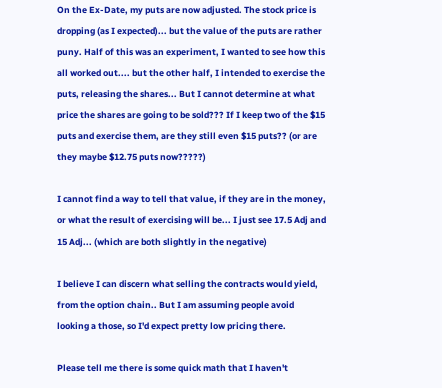On the Ex-Date, my puts are now adjusted. The stock price is dropping (as I expected)... but the value of the puts are rather puny. Half of this was an experiment, I wanted to see how this all worked out.... but the other half, I intended to exercise the puts, releasing the shares... But I cannot determine at what price the shares are going to be sold??? If I keep two of the $15 puts and exercise them, are they still even $15 puts?? (or are they maybe $12.75 puts now?????)

I cannot find a way to tell that value, if they are in the money, or what the result of exercising will be... I just see 17.5 Adj and 15 Adj... (which are both slightly in the negative)

I believe I can discern what selling the contracts would yield, from the option chain.. But I am assuming people avoid looking a those, so I'd expect pretty low pricing there.

Please tell me there is some quick math that I haven't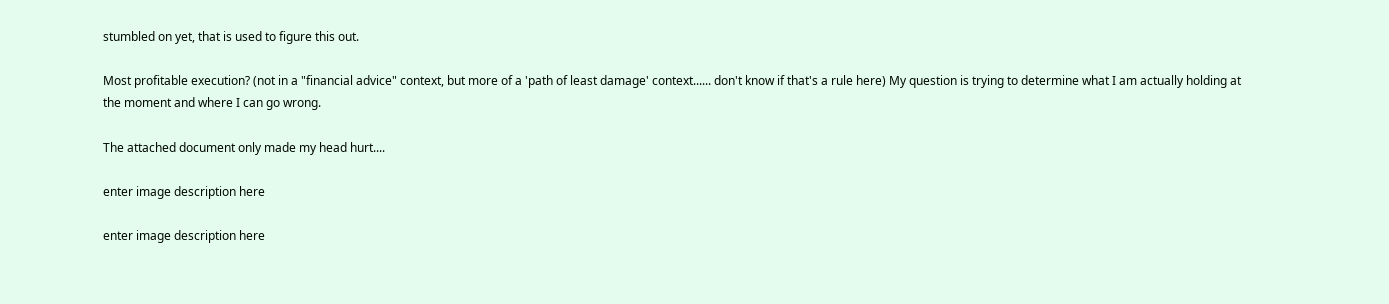stumbled on yet, that is used to figure this out.

Most profitable execution? (not in a "financial advice" context, but more of a 'path of least damage' context...... don't know if that's a rule here) My question is trying to determine what I am actually holding at the moment and where I can go wrong.

The attached document only made my head hurt....

enter image description here

enter image description here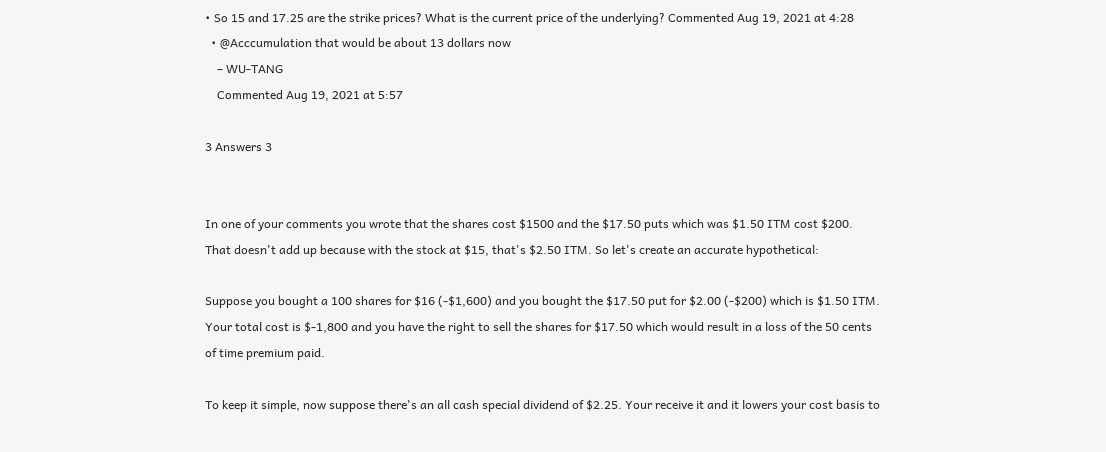• So 15 and 17.25 are the strike prices? What is the current price of the underlying? Commented Aug 19, 2021 at 4:28
  • @Acccumulation that would be about 13 dollars now
    – WU-TANG
    Commented Aug 19, 2021 at 5:57

3 Answers 3


In one of your comments you wrote that the shares cost $1500 and the $17.50 puts which was $1.50 ITM cost $200. That doesn't add up because with the stock at $15, that's $2.50 ITM. So let's create an accurate hypothetical:

Suppose you bought a 100 shares for $16 (-$1,600) and you bought the $17.50 put for $2.00 (-$200) which is $1.50 ITM. Your total cost is $-1,800 and you have the right to sell the shares for $17.50 which would result in a loss of the 50 cents of time premium paid.

To keep it simple, now suppose there's an all cash special dividend of $2.25. Your receive it and it lowers your cost basis to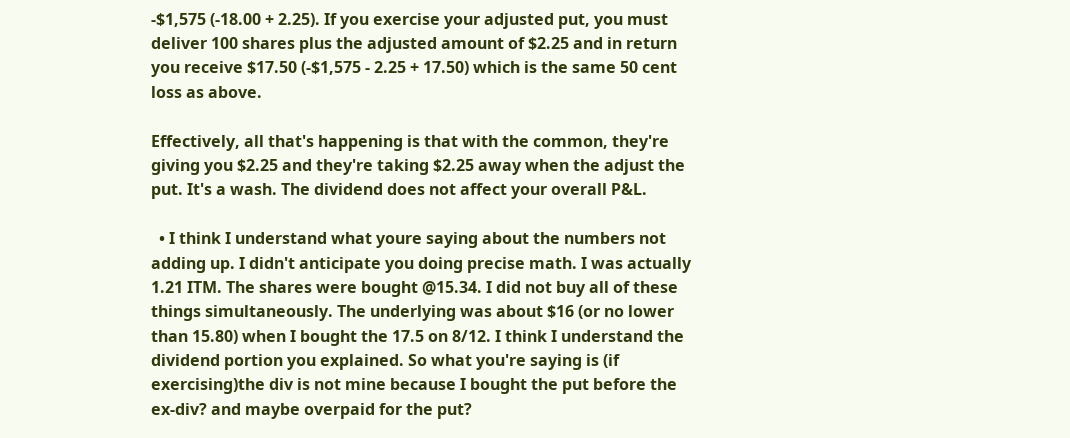-$1,575 (-18.00 + 2.25). If you exercise your adjusted put, you must deliver 100 shares plus the adjusted amount of $2.25 and in return you receive $17.50 (-$1,575 - 2.25 + 17.50) which is the same 50 cent loss as above.

Effectively, all that's happening is that with the common, they're giving you $2.25 and they're taking $2.25 away when the adjust the put. It's a wash. The dividend does not affect your overall P&L.

  • I think I understand what youre saying about the numbers not adding up. I didn't anticipate you doing precise math. I was actually 1.21 ITM. The shares were bought @15.34. I did not buy all of these things simultaneously. The underlying was about $16 (or no lower than 15.80) when I bought the 17.5 on 8/12. I think I understand the dividend portion you explained. So what you're saying is (if exercising)the div is not mine because I bought the put before the ex-div? and maybe overpaid for the put?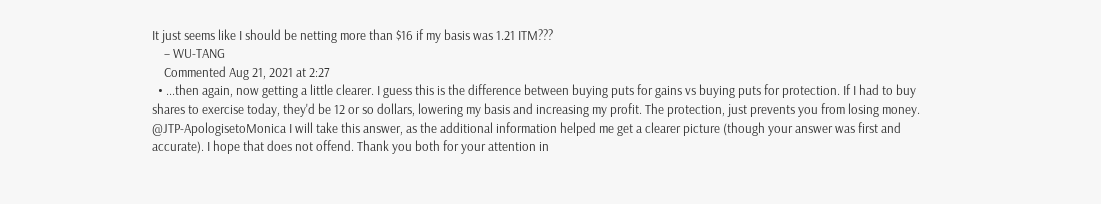It just seems like I should be netting more than $16 if my basis was 1.21 ITM???
    – WU-TANG
    Commented Aug 21, 2021 at 2:27
  • ...then again, now getting a little clearer. I guess this is the difference between buying puts for gains vs buying puts for protection. If I had to buy shares to exercise today, they'd be 12 or so dollars, lowering my basis and increasing my profit. The protection, just prevents you from losing money. @JTP-ApologisetoMonica I will take this answer, as the additional information helped me get a clearer picture (though your answer was first and accurate). I hope that does not offend. Thank you both for your attention in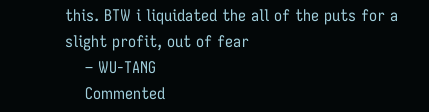this. BTW i liquidated the all of the puts for a slight profit, out of fear
    – WU-TANG
    Commented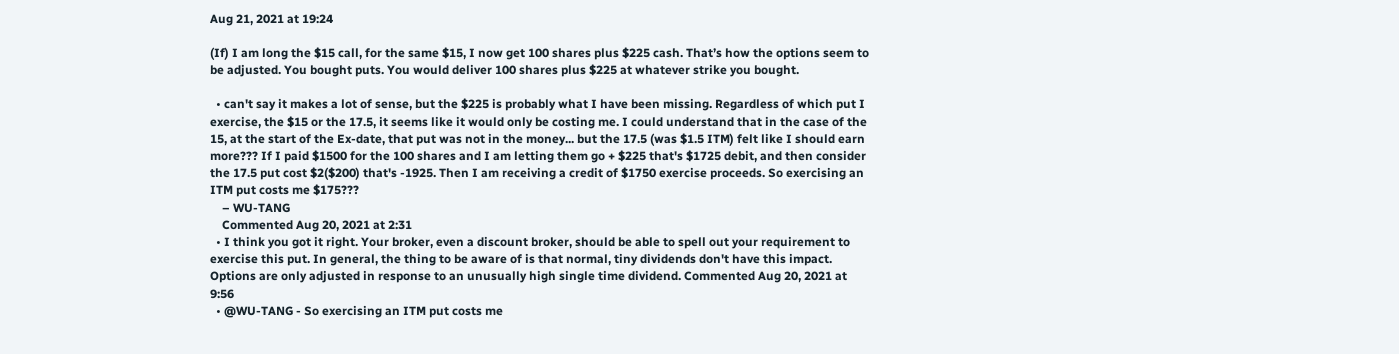Aug 21, 2021 at 19:24

(If) I am long the $15 call, for the same $15, I now get 100 shares plus $225 cash. That’s how the options seem to be adjusted. You bought puts. You would deliver 100 shares plus $225 at whatever strike you bought.

  • can't say it makes a lot of sense, but the $225 is probably what I have been missing. Regardless of which put I exercise, the $15 or the 17.5, it seems like it would only be costing me. I could understand that in the case of the 15, at the start of the Ex-date, that put was not in the money... but the 17.5 (was $1.5 ITM) felt like I should earn more??? If I paid $1500 for the 100 shares and I am letting them go + $225 that's $1725 debit, and then consider the 17.5 put cost $2($200) that's -1925. Then I am receiving a credit of $1750 exercise proceeds. So exercising an ITM put costs me $175???
    – WU-TANG
    Commented Aug 20, 2021 at 2:31
  • I think you got it right. Your broker, even a discount broker, should be able to spell out your requirement to exercise this put. In general, the thing to be aware of is that normal, tiny dividends don't have this impact. Options are only adjusted in response to an unusually high single time dividend. Commented Aug 20, 2021 at 9:56
  • @WU-TANG - So exercising an ITM put costs me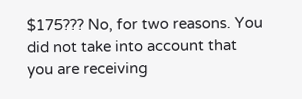$175??? No, for two reasons. You did not take into account that you are receiving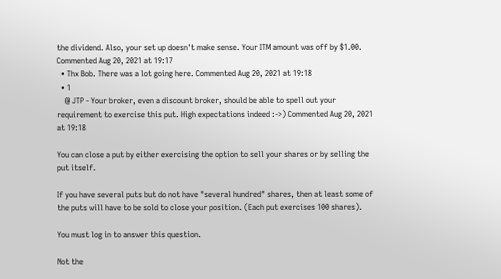the dividend. Also, your set up doesn't make sense. Your ITM amount was off by $1.00. Commented Aug 20, 2021 at 19:17
  • Thx Bob. There was a lot going here. Commented Aug 20, 2021 at 19:18
  • 1
    @ JTP - Your broker, even a discount broker, should be able to spell out your requirement to exercise this put. High expectations indeed :->) Commented Aug 20, 2021 at 19:18

You can close a put by either exercising the option to sell your shares or by selling the put itself.

If you have several puts but do not have "several hundred" shares, then at least some of the puts will have to be sold to close your position. (Each put exercises 100 shares).

You must log in to answer this question.

Not the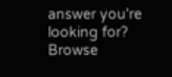answer you're looking for? Browse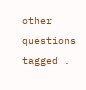other questions tagged .